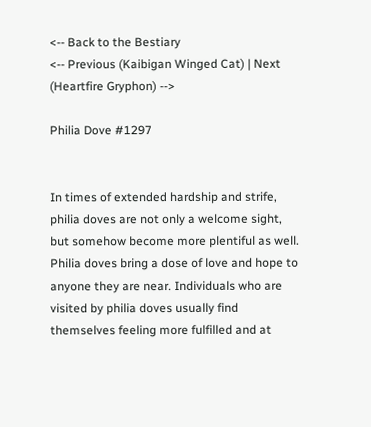<-- Back to the Bestiary
<-- Previous (Kaibigan Winged Cat) | Next (Heartfire Gryphon) -->

Philia Dove #1297


In times of extended hardship and strife, philia doves are not only a welcome sight, but somehow become more plentiful as well. Philia doves bring a dose of love and hope to anyone they are near. Individuals who are visited by philia doves usually find themselves feeling more fulfilled and at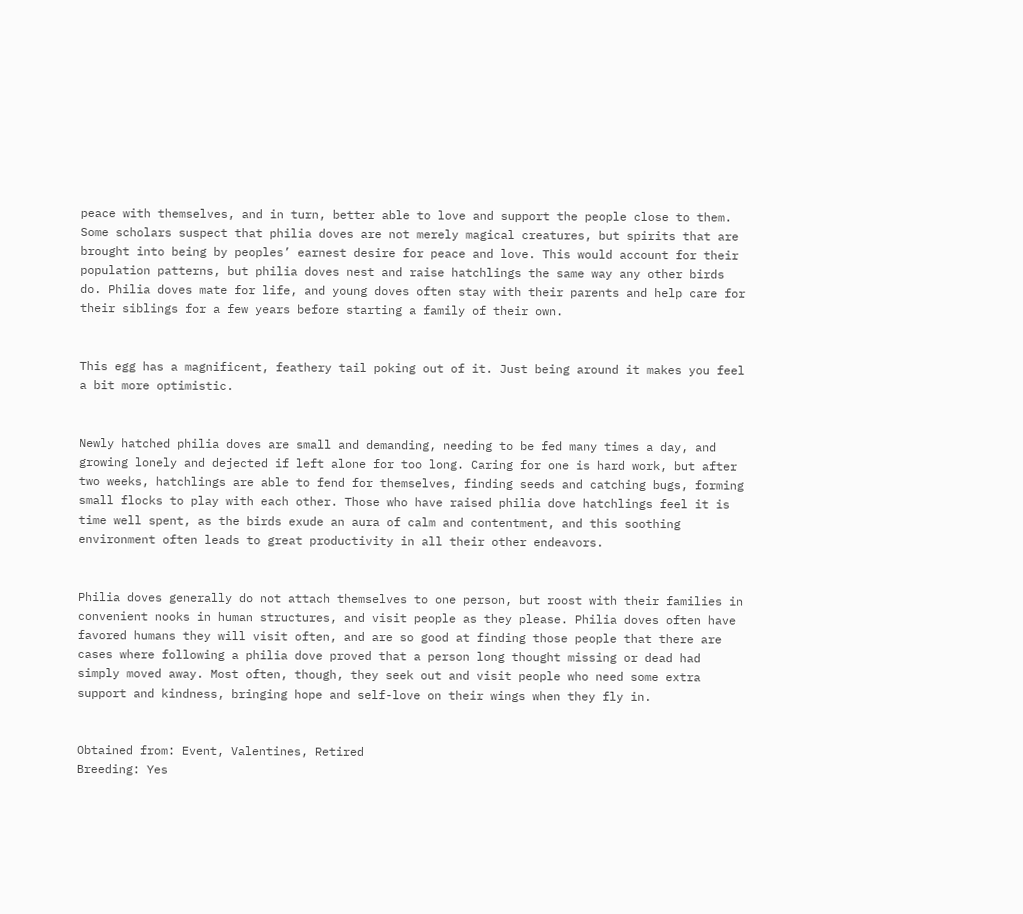peace with themselves, and in turn, better able to love and support the people close to them. Some scholars suspect that philia doves are not merely magical creatures, but spirits that are brought into being by peoples’ earnest desire for peace and love. This would account for their population patterns, but philia doves nest and raise hatchlings the same way any other birds do. Philia doves mate for life, and young doves often stay with their parents and help care for their siblings for a few years before starting a family of their own.


This egg has a magnificent, feathery tail poking out of it. Just being around it makes you feel a bit more optimistic.


Newly hatched philia doves are small and demanding, needing to be fed many times a day, and growing lonely and dejected if left alone for too long. Caring for one is hard work, but after two weeks, hatchlings are able to fend for themselves, finding seeds and catching bugs, forming small flocks to play with each other. Those who have raised philia dove hatchlings feel it is time well spent, as the birds exude an aura of calm and contentment, and this soothing environment often leads to great productivity in all their other endeavors.


Philia doves generally do not attach themselves to one person, but roost with their families in convenient nooks in human structures, and visit people as they please. Philia doves often have favored humans they will visit often, and are so good at finding those people that there are cases where following a philia dove proved that a person long thought missing or dead had simply moved away. Most often, though, they seek out and visit people who need some extra support and kindness, bringing hope and self-love on their wings when they fly in.


Obtained from: Event, Valentines, Retired
Breeding: Yes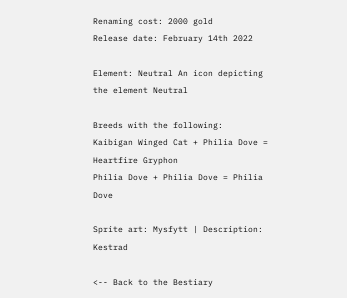Renaming cost: 2000 gold
Release date: February 14th 2022

Element: Neutral An icon depicting the element Neutral

Breeds with the following:
Kaibigan Winged Cat + Philia Dove = Heartfire Gryphon
Philia Dove + Philia Dove = Philia Dove

Sprite art: Mysfytt | Description: Kestrad

<-- Back to the Bestiary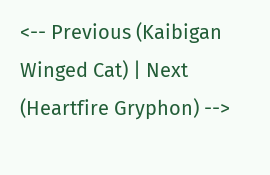<-- Previous (Kaibigan Winged Cat) | Next (Heartfire Gryphon) -->